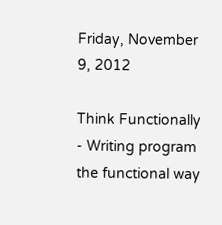Friday, November 9, 2012

Think Functionally - Writing program the functional way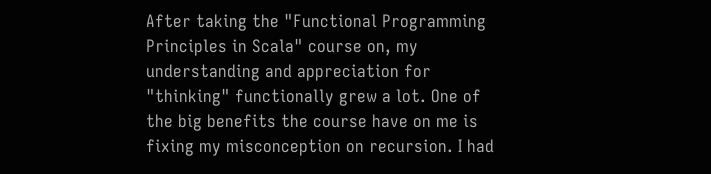After taking the "Functional Programming Principles in Scala" course on, my understanding and appreciation for "thinking" functionally grew a lot. One of the big benefits the course have on me is fixing my misconception on recursion. I had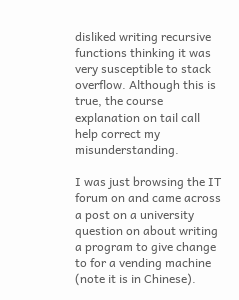disliked writing recursive functions thinking it was very susceptible to stack overflow. Although this is true, the course explanation on tail call help correct my misunderstanding.

I was just browsing the IT forum on and came across a post on a university question on about writing a program to give change to for a vending machine (note it is in Chinese).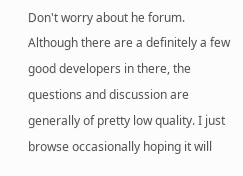Don't worry about he forum. Although there are a definitely a few good developers in there, the questions and discussion are generally of pretty low quality. I just browse occasionally hoping it will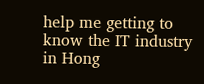help me getting to know the IT industry in Hong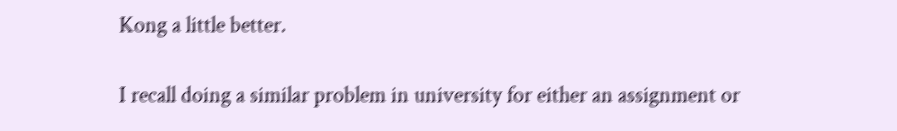Kong a little better.

I recall doing a similar problem in university for either an assignment or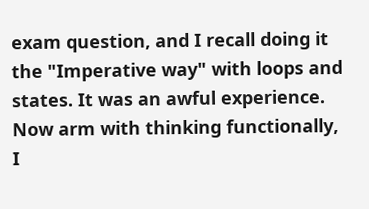exam question, and I recall doing it the "Imperative way" with loops and states. It was an awful experience.
Now arm with thinking functionally, I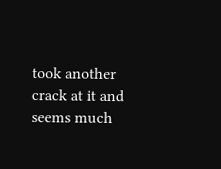took another crack at it and seems much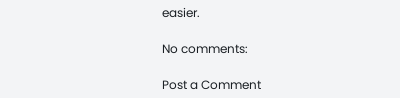easier.

No comments:

Post a Comment